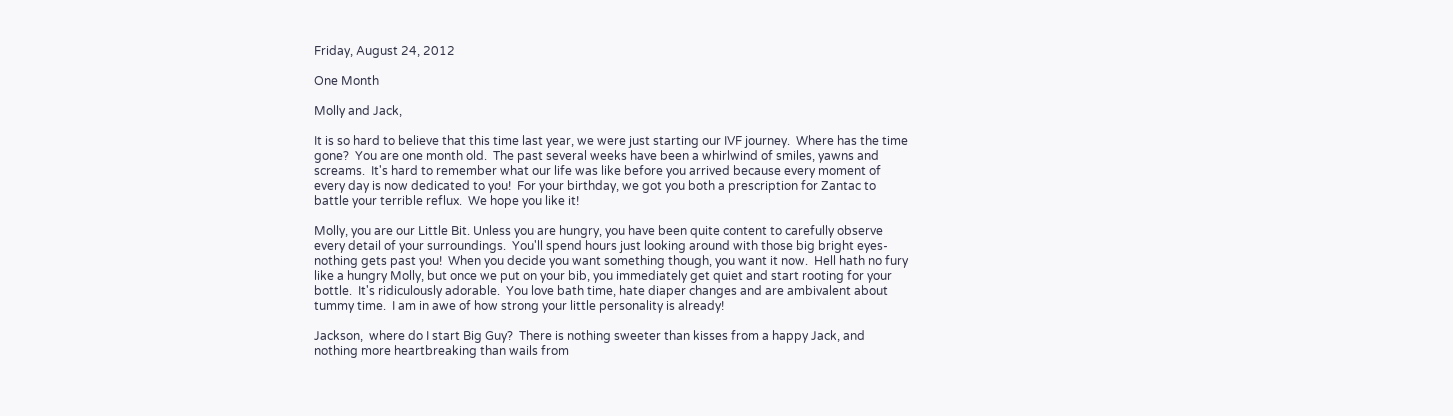Friday, August 24, 2012

One Month

Molly and Jack,

It is so hard to believe that this time last year, we were just starting our IVF journey.  Where has the time gone?  You are one month old.  The past several weeks have been a whirlwind of smiles, yawns and screams.  It's hard to remember what our life was like before you arrived because every moment of every day is now dedicated to you!  For your birthday, we got you both a prescription for Zantac to battle your terrible reflux.  We hope you like it!

Molly, you are our Little Bit. Unless you are hungry, you have been quite content to carefully observe every detail of your surroundings.  You'll spend hours just looking around with those big bright eyes- nothing gets past you!  When you decide you want something though, you want it now.  Hell hath no fury like a hungry Molly, but once we put on your bib, you immediately get quiet and start rooting for your bottle.  It's ridiculously adorable.  You love bath time, hate diaper changes and are ambivalent about tummy time.  I am in awe of how strong your little personality is already!

Jackson,  where do I start Big Guy?  There is nothing sweeter than kisses from a happy Jack, and nothing more heartbreaking than wails from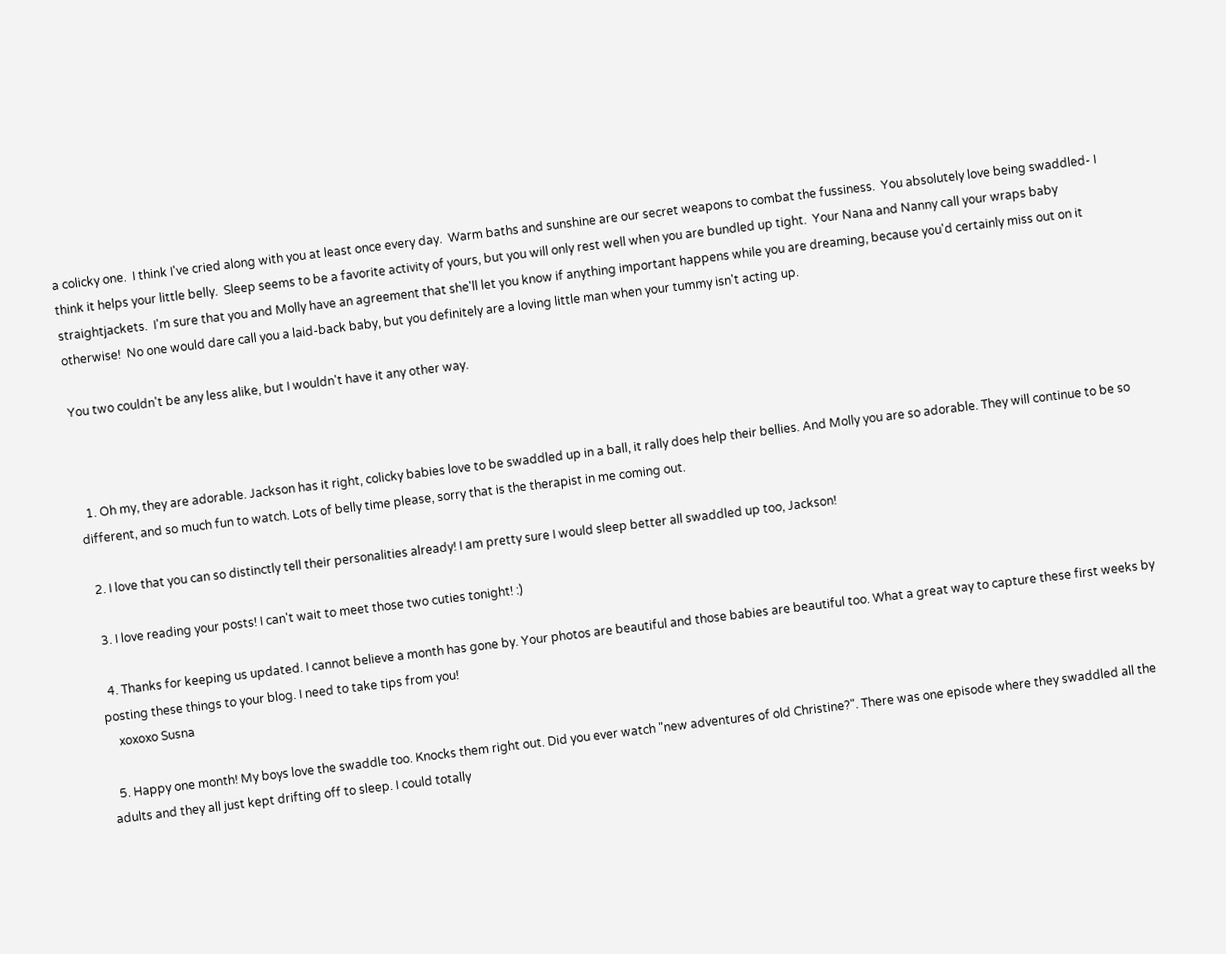a colicky one.  I think I've cried along with you at least once every day.  Warm baths and sunshine are our secret weapons to combat the fussiness.  You absolutely love being swaddled- I think it helps your little belly.  Sleep seems to be a favorite activity of yours, but you will only rest well when you are bundled up tight.  Your Nana and Nanny call your wraps baby straightjackets.  I'm sure that you and Molly have an agreement that she'll let you know if anything important happens while you are dreaming, because you'd certainly miss out on it otherwise!  No one would dare call you a laid-back baby, but you definitely are a loving little man when your tummy isn't acting up.

You two couldn't be any less alike, but I wouldn't have it any other way.



  1. Oh my, they are adorable. Jackson has it right, colicky babies love to be swaddled up in a ball, it rally does help their bellies. And Molly you are so adorable. They will continue to be so different, and so much fun to watch. Lots of belly time please, sorry that is the therapist in me coming out.

  2. I love that you can so distinctly tell their personalities already! I am pretty sure I would sleep better all swaddled up too, Jackson!

  3. I love reading your posts! I can't wait to meet those two cuties tonight! :)

  4. Thanks for keeping us updated. I cannot believe a month has gone by. Your photos are beautiful and those babies are beautiful too. What a great way to capture these first weeks by posting these things to your blog. I need to take tips from you!
    xoxoxo Susna

  5. Happy one month! My boys love the swaddle too. Knocks them right out. Did you ever watch "new adventures of old Christine?". There was one episode where they swaddled all the adults and they all just kept drifting off to sleep. I could totally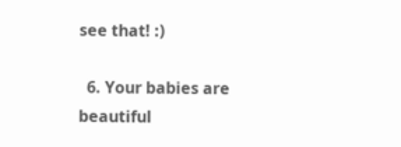see that! :)

  6. Your babies are beautiful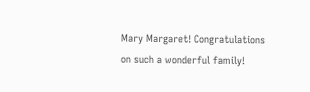Mary Margaret! Congratulations on such a wonderful family!